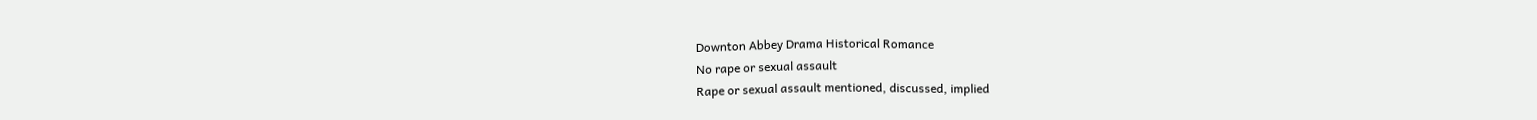Downton Abbey Drama Historical Romance
No rape or sexual assault
Rape or sexual assault mentioned, discussed, implied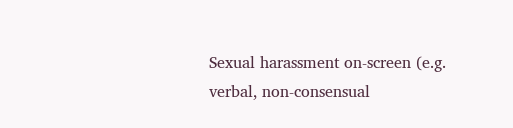Sexual harassment on-screen (e.g. verbal, non-consensual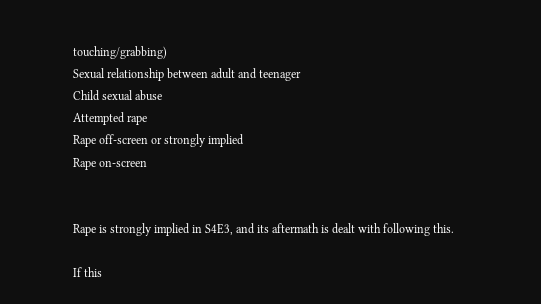touching/grabbing)
Sexual relationship between adult and teenager
Child sexual abuse
Attempted rape
Rape off-screen or strongly implied
Rape on-screen


Rape is strongly implied in S4E3, and its aftermath is dealt with following this.

If this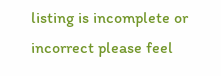listing is incomplete or incorrect please feel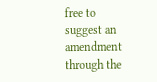free to suggest an amendment through the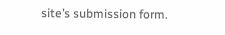site’s submission form.